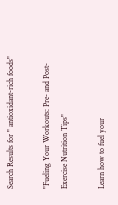Search Results for " antioxidant-rich foods"

"Fueling Your Workouts: Pre- and Post-Exercise Nutrition Tips"

Learn how to fuel your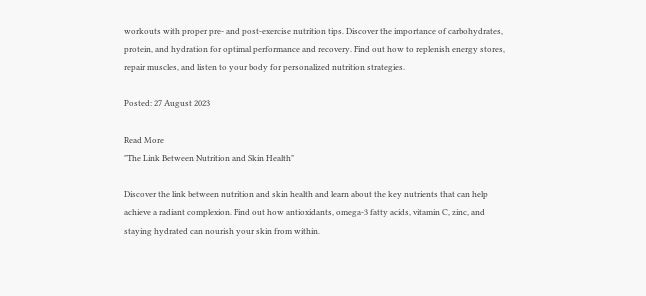workouts with proper pre- and post-exercise nutrition tips. Discover the importance of carbohydrates, protein, and hydration for optimal performance and recovery. Find out how to replenish energy stores, repair muscles, and listen to your body for personalized nutrition strategies.

Posted: 27 August 2023

Read More
"The Link Between Nutrition and Skin Health"

Discover the link between nutrition and skin health and learn about the key nutrients that can help achieve a radiant complexion. Find out how antioxidants, omega-3 fatty acids, vitamin C, zinc, and staying hydrated can nourish your skin from within.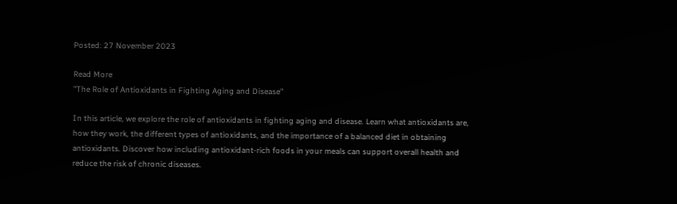Posted: 27 November 2023

Read More
"The Role of Antioxidants in Fighting Aging and Disease"

In this article, we explore the role of antioxidants in fighting aging and disease. Learn what antioxidants are, how they work, the different types of antioxidants, and the importance of a balanced diet in obtaining antioxidants. Discover how including antioxidant-rich foods in your meals can support overall health and reduce the risk of chronic diseases.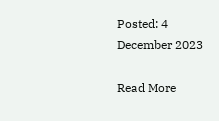Posted: 4 December 2023

Read More